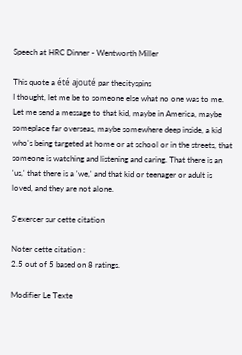Speech at HRC Dinner - Wentworth Miller

This quote a été ajouté par thecityspins
I thought, let me be to someone else what no one was to me. Let me send a message to that kid, maybe in America, maybe someplace far overseas, maybe somewhere deep inside, a kid who's being targeted at home or at school or in the streets, that someone is watching and listening and caring. That there is an 'us,' that there is a 'we,' and that kid or teenager or adult is loved, and they are not alone.

S'exercer sur cette citation

Noter cette citation :
2.5 out of 5 based on 8 ratings.

Modifier Le Texte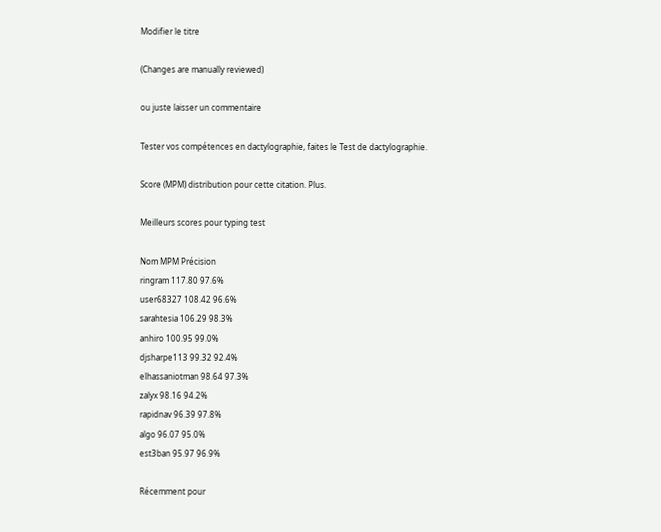Modifier le titre

(Changes are manually reviewed)

ou juste laisser un commentaire

Tester vos compétences en dactylographie, faites le Test de dactylographie.

Score (MPM) distribution pour cette citation. Plus.

Meilleurs scores pour typing test

Nom MPM Précision
ringram 117.80 97.6%
user68327 108.42 96.6%
sarahtesia 106.29 98.3%
anhiro 100.95 99.0%
djsharpe113 99.32 92.4%
elhassaniotman 98.64 97.3%
zalyx 98.16 94.2%
rapidnav 96.39 97.8%
algo 96.07 95.0%
est3ban 95.97 96.9%

Récemment pour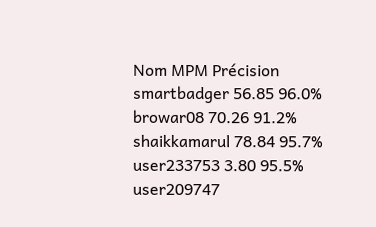Nom MPM Précision
smartbadger 56.85 96.0%
browar08 70.26 91.2%
shaikkamarul 78.84 95.7%
user233753 3.80 95.5%
user209747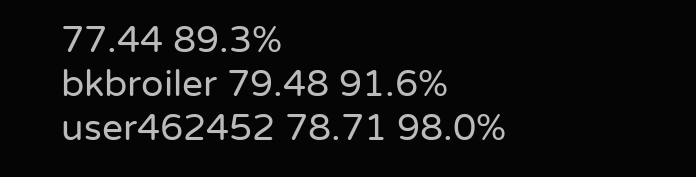77.44 89.3%
bkbroiler 79.48 91.6%
user462452 78.71 98.0%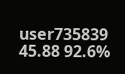user735839 45.88 92.6%